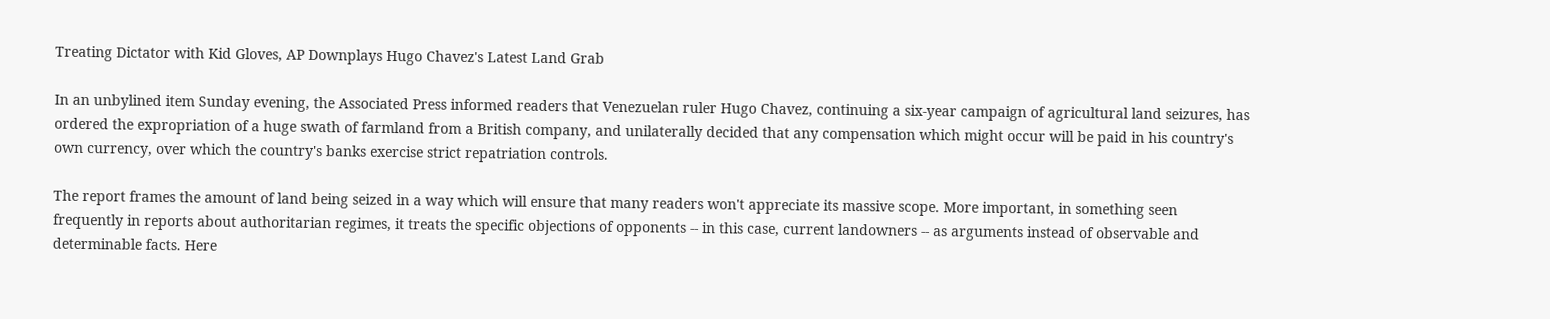Treating Dictator with Kid Gloves, AP Downplays Hugo Chavez's Latest Land Grab

In an unbylined item Sunday evening, the Associated Press informed readers that Venezuelan ruler Hugo Chavez, continuing a six-year campaign of agricultural land seizures, has ordered the expropriation of a huge swath of farmland from a British company, and unilaterally decided that any compensation which might occur will be paid in his country's own currency, over which the country's banks exercise strict repatriation controls.

The report frames the amount of land being seized in a way which will ensure that many readers won't appreciate its massive scope. More important, in something seen frequently in reports about authoritarian regimes, it treats the specific objections of opponents -- in this case, current landowners -- as arguments instead of observable and determinable facts. Here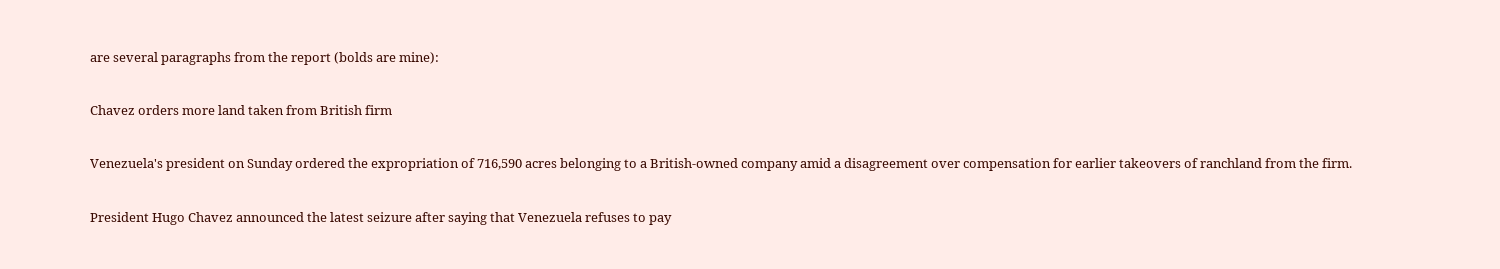are several paragraphs from the report (bolds are mine):

Chavez orders more land taken from British firm

Venezuela's president on Sunday ordered the expropriation of 716,590 acres belonging to a British-owned company amid a disagreement over compensation for earlier takeovers of ranchland from the firm.

President Hugo Chavez announced the latest seizure after saying that Venezuela refuses to pay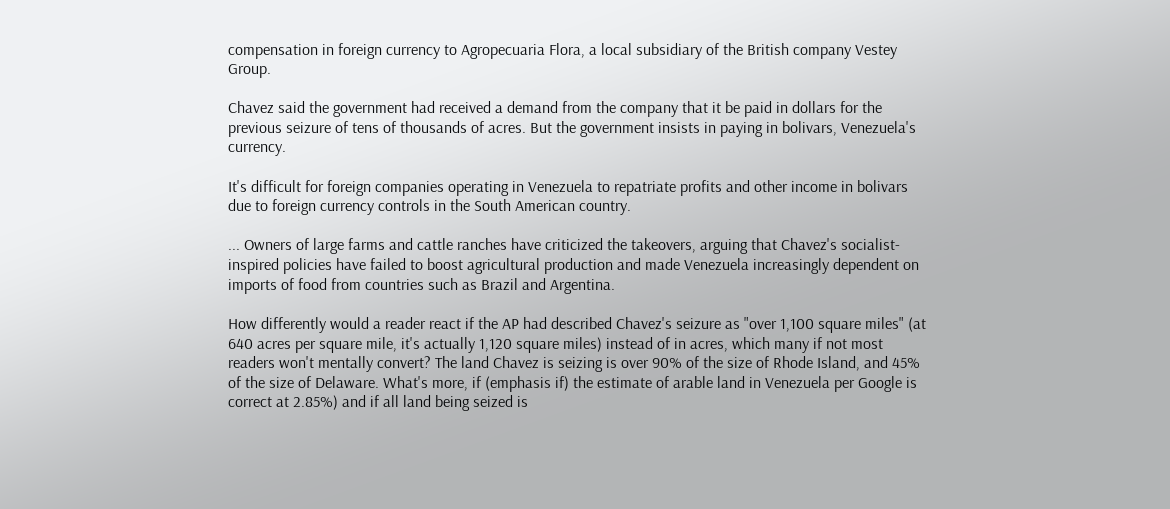compensation in foreign currency to Agropecuaria Flora, a local subsidiary of the British company Vestey Group.

Chavez said the government had received a demand from the company that it be paid in dollars for the previous seizure of tens of thousands of acres. But the government insists in paying in bolivars, Venezuela's currency.

It's difficult for foreign companies operating in Venezuela to repatriate profits and other income in bolivars due to foreign currency controls in the South American country.

... Owners of large farms and cattle ranches have criticized the takeovers, arguing that Chavez's socialist-inspired policies have failed to boost agricultural production and made Venezuela increasingly dependent on imports of food from countries such as Brazil and Argentina.

How differently would a reader react if the AP had described Chavez's seizure as "over 1,100 square miles" (at 640 acres per square mile, it's actually 1,120 square miles) instead of in acres, which many if not most readers won't mentally convert? The land Chavez is seizing is over 90% of the size of Rhode Island, and 45% of the size of Delaware. What's more, if (emphasis if) the estimate of arable land in Venezuela per Google is correct at 2.85%) and if all land being seized is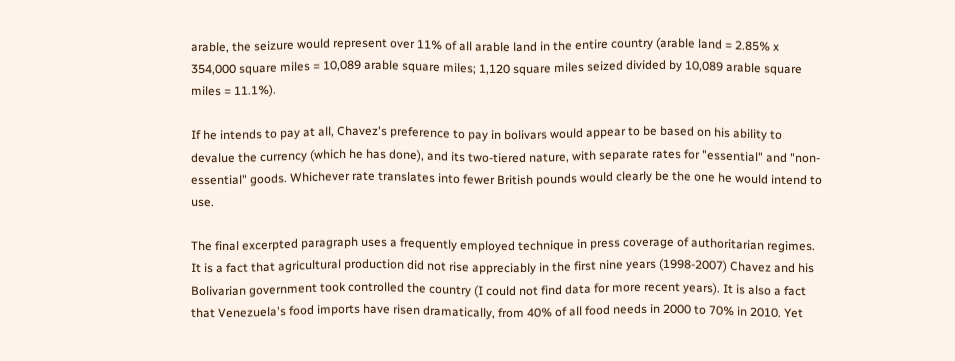arable, the seizure would represent over 11% of all arable land in the entire country (arable land = 2.85% x 354,000 square miles = 10,089 arable square miles; 1,120 square miles seized divided by 10,089 arable square miles = 11.1%).

If he intends to pay at all, Chavez's preference to pay in bolivars would appear to be based on his ability to devalue the currency (which he has done), and its two-tiered nature, with separate rates for "essential" and "non-essential" goods. Whichever rate translates into fewer British pounds would clearly be the one he would intend to use.

The final excerpted paragraph uses a frequently employed technique in press coverage of authoritarian regimes. It is a fact that agricultural production did not rise appreciably in the first nine years (1998-2007) Chavez and his Bolivarian government took controlled the country (I could not find data for more recent years). It is also a fact that Venezuela's food imports have risen dramatically, from 40% of all food needs in 2000 to 70% in 2010. Yet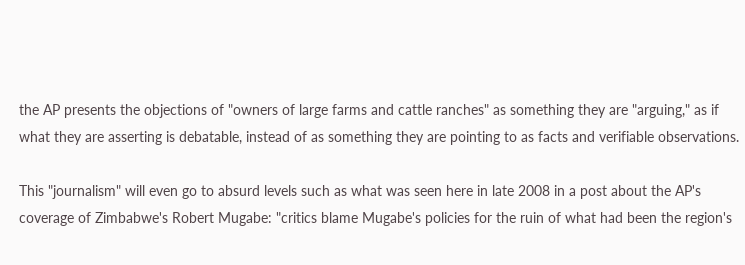the AP presents the objections of "owners of large farms and cattle ranches" as something they are "arguing," as if what they are asserting is debatable, instead of as something they are pointing to as facts and verifiable observations.

This "journalism" will even go to absurd levels such as what was seen here in late 2008 in a post about the AP's coverage of Zimbabwe's Robert Mugabe: "critics blame Mugabe's policies for the ruin of what had been the region's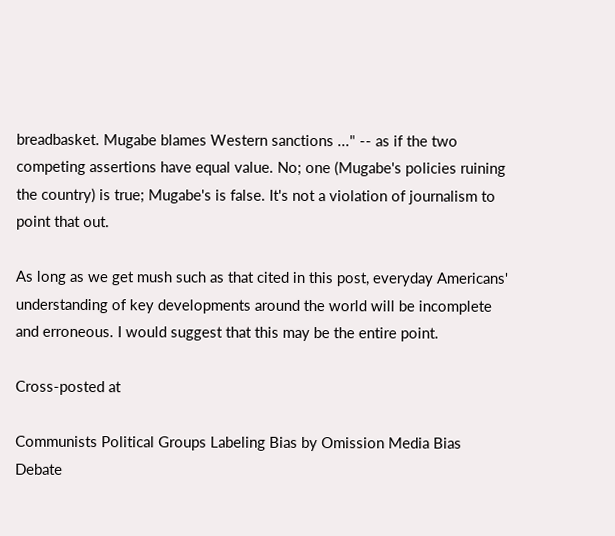breadbasket. Mugabe blames Western sanctions ..." -- as if the two competing assertions have equal value. No; one (Mugabe's policies ruining the country) is true; Mugabe's is false. It's not a violation of journalism to point that out.

As long as we get mush such as that cited in this post, everyday Americans' understanding of key developments around the world will be incomplete and erroneous. I would suggest that this may be the entire point.

Cross-posted at

Communists Political Groups Labeling Bias by Omission Media Bias Debate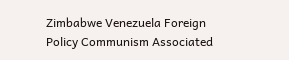Zimbabwe Venezuela Foreign Policy Communism Associated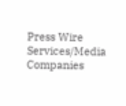Press Wire Services/Media Companies